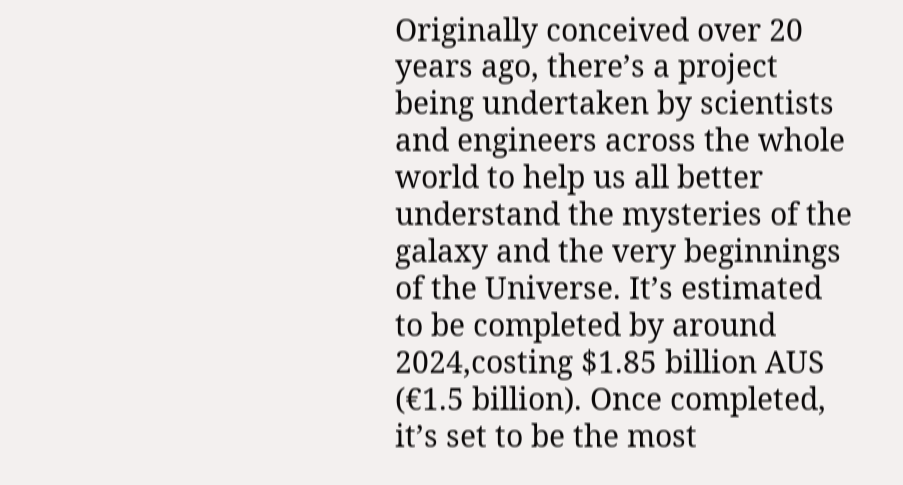Originally conceived over 20 years ago, there’s a project being undertaken by scientists and engineers across the whole world to help us all better understand the mysteries of the galaxy and the very beginnings of the Universe. It’s estimated to be completed by around 2024,costing $1.85 billion AUS (€1.5 billion). Once completed, it’s set to be the most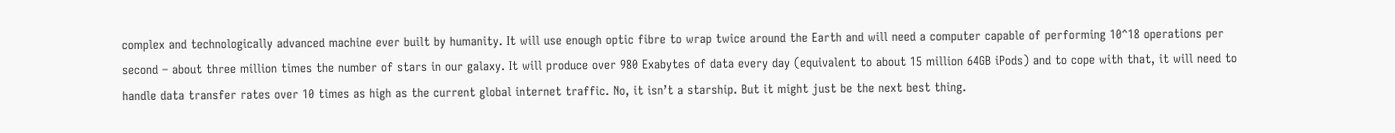complex and technologically advanced machine ever built by humanity. It will use enough optic fibre to wrap twice around the Earth and will need a computer capable of performing 10^18 operations per second – about three million times the number of stars in our galaxy. It will produce over 980 Exabytes of data every day (equivalent to about 15 million 64GB iPods) and to cope with that, it will need to handle data transfer rates over 10 times as high as the current global internet traffic. No, it isn’t a starship. But it might just be the next best thing.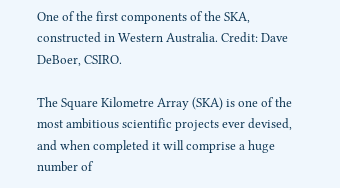One of the first components of the SKA, constructed in Western Australia. Credit: Dave DeBoer, CSIRO.

The Square Kilometre Array (SKA) is one of the most ambitious scientific projects ever devised, and when completed it will comprise a huge number of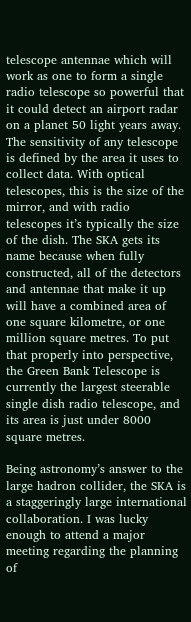telescope antennae which will work as one to form a single radio telescope so powerful that it could detect an airport radar on a planet 50 light years away. The sensitivity of any telescope is defined by the area it uses to collect data. With optical telescopes, this is the size of the mirror, and with radio telescopes it’s typically the size of the dish. The SKA gets its name because when fully constructed, all of the detectors and antennae that make it up will have a combined area of one square kilometre, or one million square metres. To put that properly into perspective, the Green Bank Telescope is currently the largest steerable single dish radio telescope, and its area is just under 8000 square metres.

Being astronomy’s answer to the large hadron collider, the SKA is a staggeringly large international collaboration. I was lucky enough to attend a major meeting regarding the planning of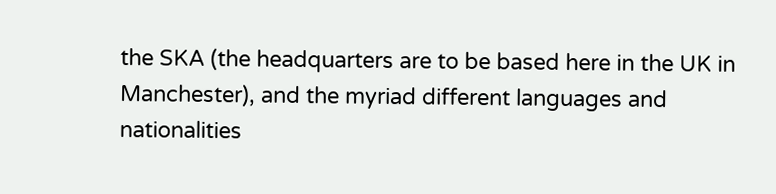the SKA (the headquarters are to be based here in the UK in Manchester), and the myriad different languages and nationalities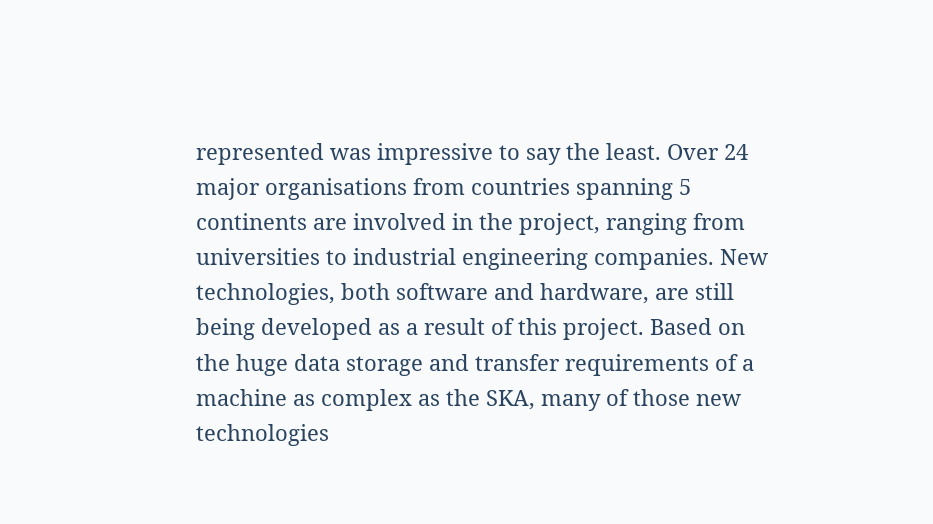represented was impressive to say the least. Over 24 major organisations from countries spanning 5 continents are involved in the project, ranging from universities to industrial engineering companies. New technologies, both software and hardware, are still being developed as a result of this project. Based on the huge data storage and transfer requirements of a machine as complex as the SKA, many of those new technologies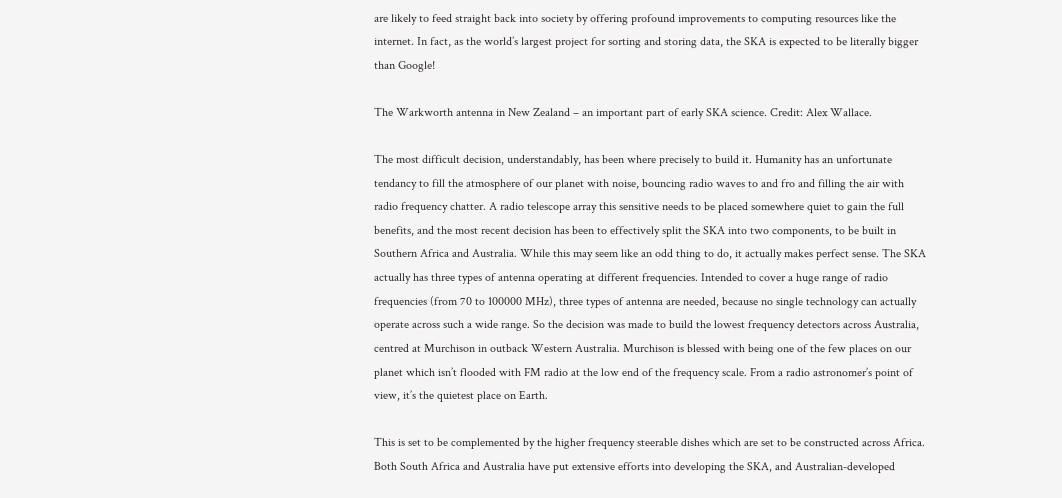are likely to feed straight back into society by offering profound improvements to computing resources like the internet. In fact, as the world’s largest project for sorting and storing data, the SKA is expected to be literally bigger than Google!

The Warkworth antenna in New Zealand – an important part of early SKA science. Credit: Alex Wallace.

The most difficult decision, understandably, has been where precisely to build it. Humanity has an unfortunate tendancy to fill the atmosphere of our planet with noise, bouncing radio waves to and fro and filling the air with radio frequency chatter. A radio telescope array this sensitive needs to be placed somewhere quiet to gain the full benefits, and the most recent decision has been to effectively split the SKA into two components, to be built in Southern Africa and Australia. While this may seem like an odd thing to do, it actually makes perfect sense. The SKA actually has three types of antenna operating at different frequencies. Intended to cover a huge range of radio frequencies (from 70 to 100000 MHz), three types of antenna are needed, because no single technology can actually operate across such a wide range. So the decision was made to build the lowest frequency detectors across Australia, centred at Murchison in outback Western Australia. Murchison is blessed with being one of the few places on our planet which isn’t flooded with FM radio at the low end of the frequency scale. From a radio astronomer’s point of view, it’s the quietest place on Earth.

This is set to be complemented by the higher frequency steerable dishes which are set to be constructed across Africa. Both South Africa and Australia have put extensive efforts into developing the SKA, and Australian-developed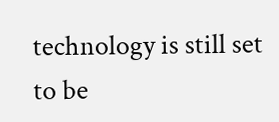technology is still set to be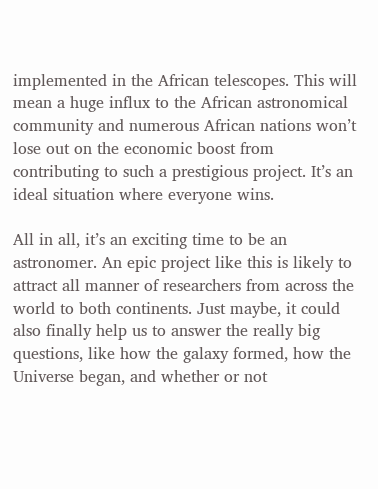implemented in the African telescopes. This will mean a huge influx to the African astronomical community and numerous African nations won’t lose out on the economic boost from contributing to such a prestigious project. It’s an ideal situation where everyone wins.

All in all, it’s an exciting time to be an astronomer. An epic project like this is likely to attract all manner of researchers from across the world to both continents. Just maybe, it could also finally help us to answer the really big questions, like how the galaxy formed, how the Universe began, and whether or not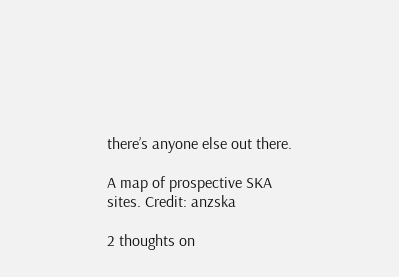there’s anyone else out there.

A map of prospective SKA sites. Credit: anzska

2 thoughts on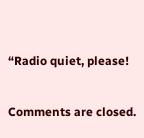“Radio quiet, please!

Comments are closed.